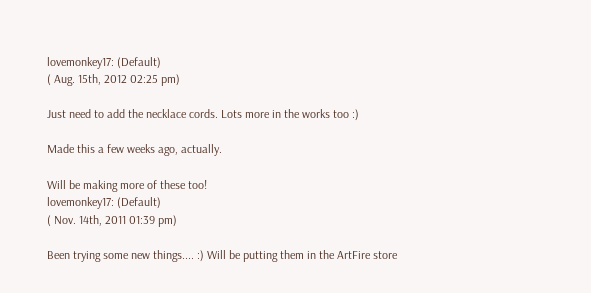lovemonkey17: (Default)
( Aug. 15th, 2012 02:25 pm)

Just need to add the necklace cords. Lots more in the works too :)

Made this a few weeks ago, actually.

Will be making more of these too!
lovemonkey17: (Default)
( Nov. 14th, 2011 01:39 pm)

Been trying some new things.... :) Will be putting them in the ArtFire store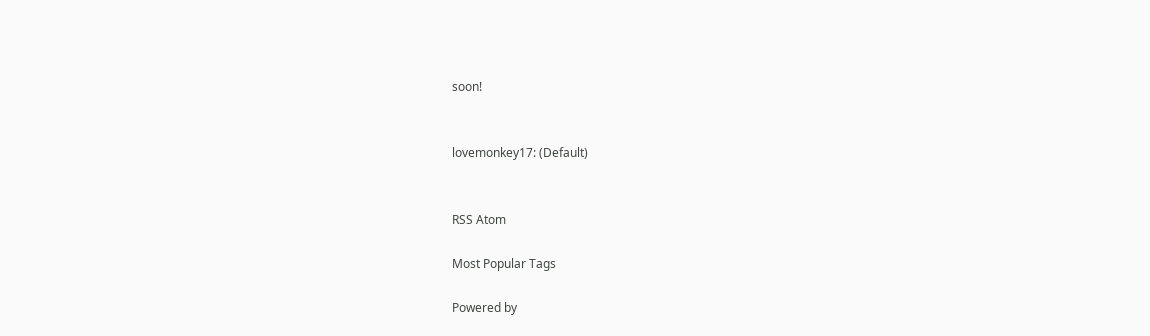soon!


lovemonkey17: (Default)


RSS Atom

Most Popular Tags

Powered by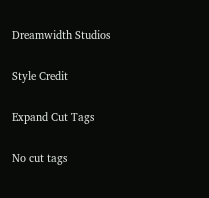Dreamwidth Studios

Style Credit

Expand Cut Tags

No cut tags